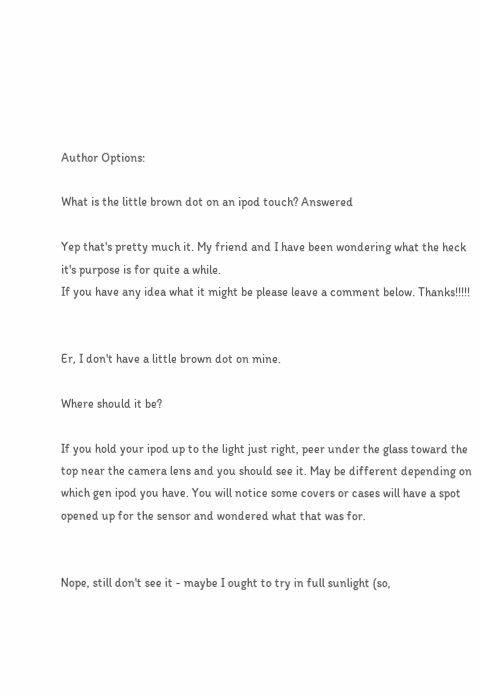Author Options:

What is the little brown dot on an ipod touch? Answered

Yep that's pretty much it. My friend and I have been wondering what the heck it's purpose is for quite a while.
If you have any idea what it might be please leave a comment below. Thanks!!!!!


Er, I don't have a little brown dot on mine.

Where should it be?

If you hold your ipod up to the light just right, peer under the glass toward the top near the camera lens and you should see it. May be different depending on which gen ipod you have. You will notice some covers or cases will have a spot opened up for the sensor and wondered what that was for.


Nope, still don't see it - maybe I ought to try in full sunlight (so,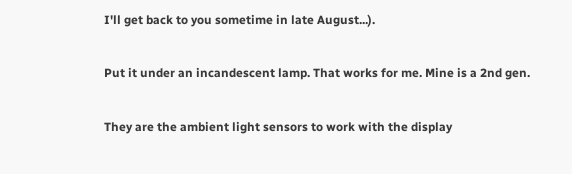I'll get back to you sometime in late August...).

Put it under an incandescent lamp. That works for me. Mine is a 2nd gen.

They are the ambient light sensors to work with the display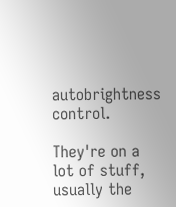autobrightness control.

They're on a lot of stuff, usually the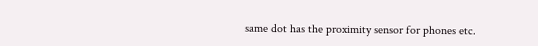same dot has the proximity sensor for phones etc.